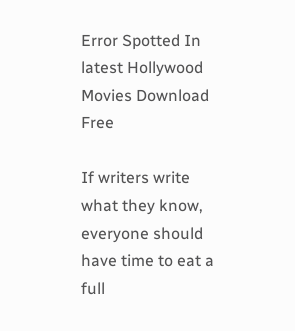Error Spotted In latest Hollywood Movies Download Free

If writers write what they know, everyone should have time to eat a full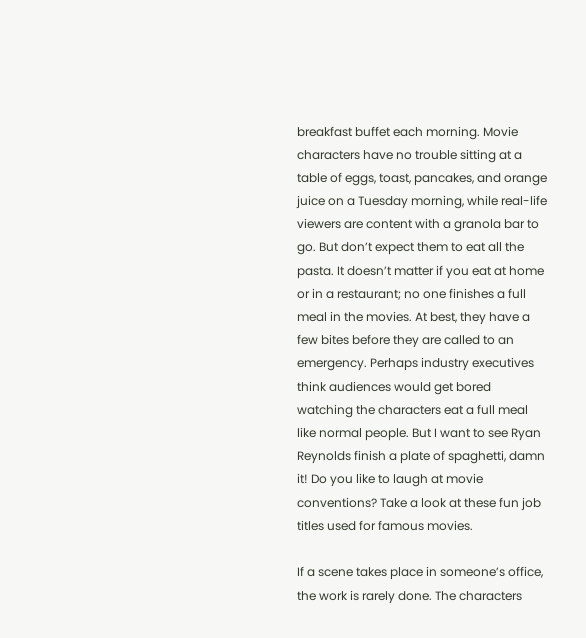breakfast buffet each morning. Movie characters have no trouble sitting at a table of eggs, toast, pancakes, and orange juice on a Tuesday morning, while real-life viewers are content with a granola bar to go. But don’t expect them to eat all the pasta. It doesn’t matter if you eat at home or in a restaurant; no one finishes a full meal in the movies. At best, they have a few bites before they are called to an emergency. Perhaps industry executives think audiences would get bored watching the characters eat a full meal like normal people. But I want to see Ryan Reynolds finish a plate of spaghetti, damn it! Do you like to laugh at movie conventions? Take a look at these fun job titles used for famous movies.

If a scene takes place in someone’s office, the work is rarely done. The characters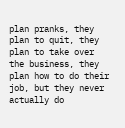plan pranks, they plan to quit, they plan to take over the business, they plan how to do their job, but they never actually do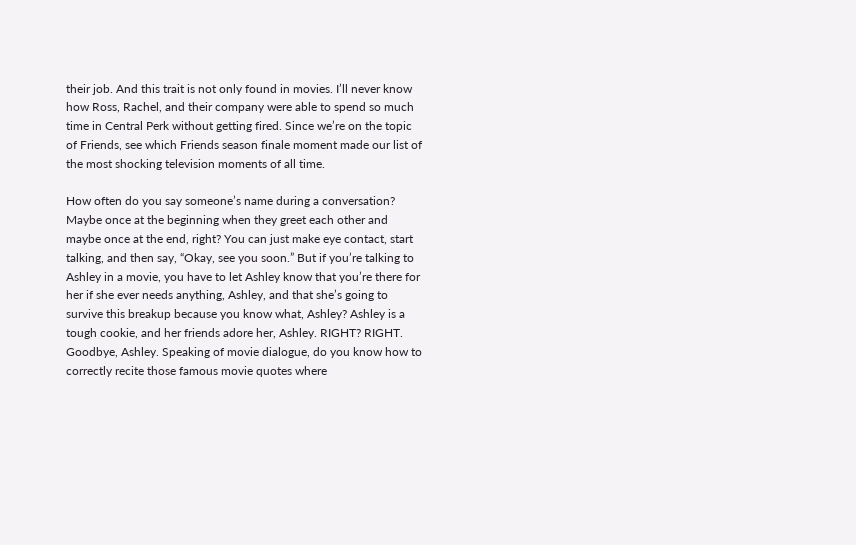their job. And this trait is not only found in movies. I’ll never know how Ross, Rachel, and their company were able to spend so much time in Central Perk without getting fired. Since we’re on the topic of Friends, see which Friends season finale moment made our list of the most shocking television moments of all time.

How often do you say someone’s name during a conversation? Maybe once at the beginning when they greet each other and maybe once at the end, right? You can just make eye contact, start talking, and then say, “Okay, see you soon.” But if you’re talking to Ashley in a movie, you have to let Ashley know that you’re there for her if she ever needs anything, Ashley, and that she’s going to survive this breakup because you know what, Ashley? Ashley is a tough cookie, and her friends adore her, Ashley. RIGHT? RIGHT. Goodbye, Ashley. Speaking of movie dialogue, do you know how to correctly recite those famous movie quotes where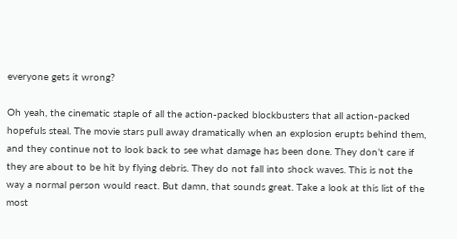everyone gets it wrong?

Oh yeah, the cinematic staple of all the action-packed blockbusters that all action-packed hopefuls steal. The movie stars pull away dramatically when an explosion erupts behind them, and they continue not to look back to see what damage has been done. They don’t care if they are about to be hit by flying debris. They do not fall into shock waves. This is not the way a normal person would react. But damn, that sounds great. Take a look at this list of the most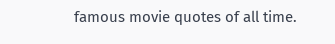famous movie quotes of all time.